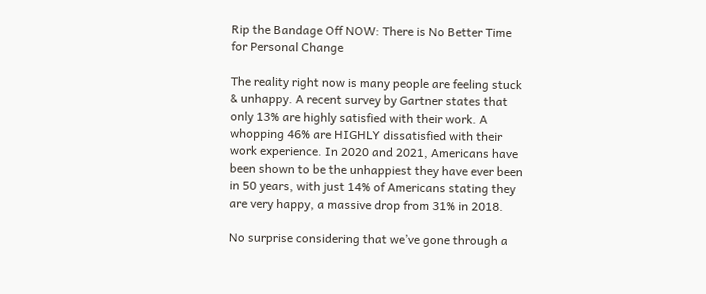Rip the Bandage Off NOW: There is No Better Time for Personal Change

The reality right now is many people are feeling stuck & unhappy. A recent survey by Gartner states that only 13% are highly satisfied with their work. A whopping 46% are HIGHLY dissatisfied with their work experience. In 2020 and 2021, Americans have been shown to be the unhappiest they have ever been in 50 years, with just 14% of Americans stating they are very happy, a massive drop from 31% in 2018.

No surprise considering that we’ve gone through a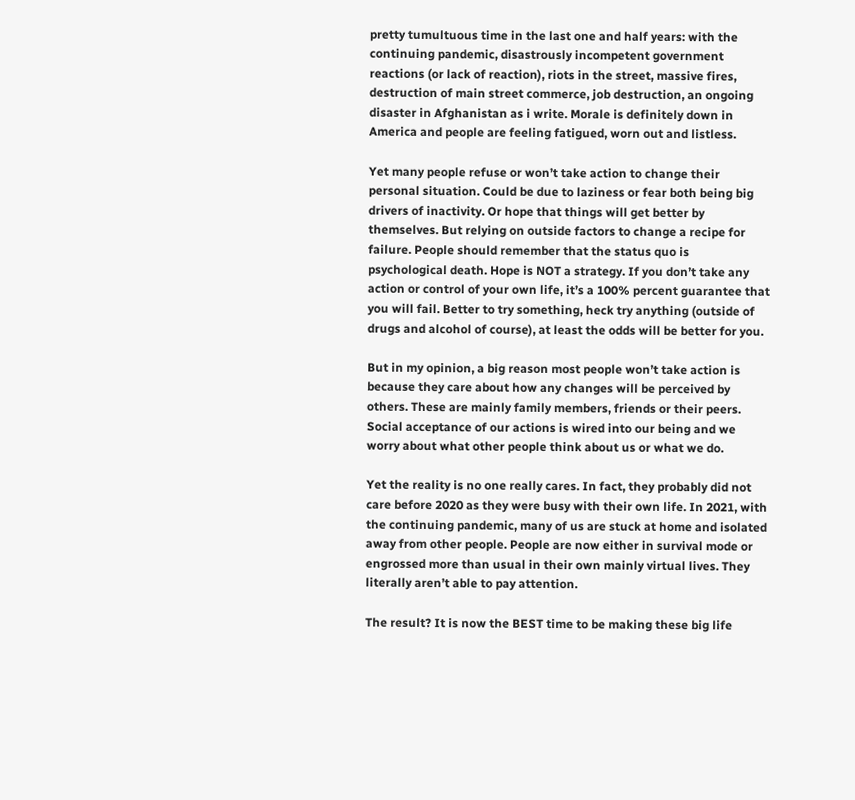pretty tumultuous time in the last one and half years: with the continuing pandemic, disastrously incompetent government reactions (or lack of reaction), riots in the street, massive fires, destruction of main street commerce, job destruction, an ongoing disaster in Afghanistan as i write. Morale is definitely down in America and people are feeling fatigued, worn out and listless.

Yet many people refuse or won’t take action to change their personal situation. Could be due to laziness or fear both being big drivers of inactivity. Or hope that things will get better by themselves. But relying on outside factors to change a recipe for failure. People should remember that the status quo is psychological death. Hope is NOT a strategy. If you don’t take any action or control of your own life, it’s a 100% percent guarantee that you will fail. Better to try something, heck try anything (outside of drugs and alcohol of course), at least the odds will be better for you.

But in my opinion, a big reason most people won’t take action is because they care about how any changes will be perceived by others. These are mainly family members, friends or their peers. Social acceptance of our actions is wired into our being and we worry about what other people think about us or what we do.

Yet the reality is no one really cares. In fact, they probably did not care before 2020 as they were busy with their own life. In 2021, with the continuing pandemic, many of us are stuck at home and isolated away from other people. People are now either in survival mode or engrossed more than usual in their own mainly virtual lives. They literally aren’t able to pay attention.

The result? It is now the BEST time to be making these big life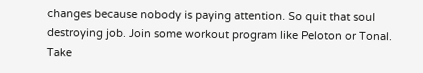changes because nobody is paying attention. So quit that soul destroying job. Join some workout program like Peloton or Tonal. Take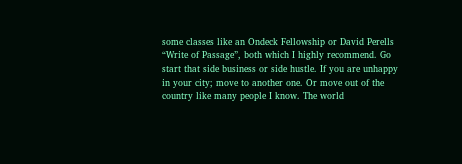some classes like an Ondeck Fellowship or David Perells “Write of Passage”, both which I highly recommend. Go start that side business or side hustle. If you are unhappy in your city; move to another one. Or move out of the country like many people I know. The world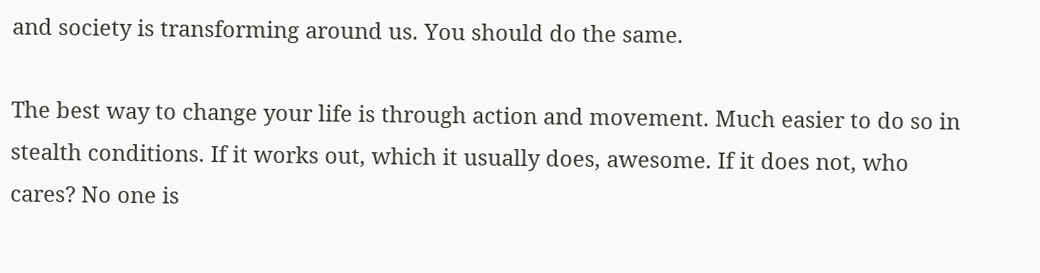and society is transforming around us. You should do the same.

The best way to change your life is through action and movement. Much easier to do so in stealth conditions. If it works out, which it usually does, awesome. If it does not, who cares? No one is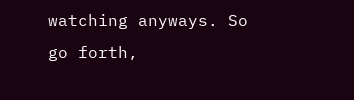watching anyways. So go forth,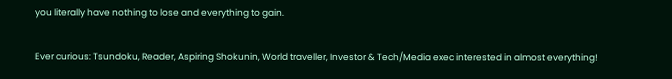you literally have nothing to lose and everything to gain.

Ever curious: Tsundoku, Reader, Aspiring Shokunin, World traveller, Investor & Tech/Media exec interested in almost everything!